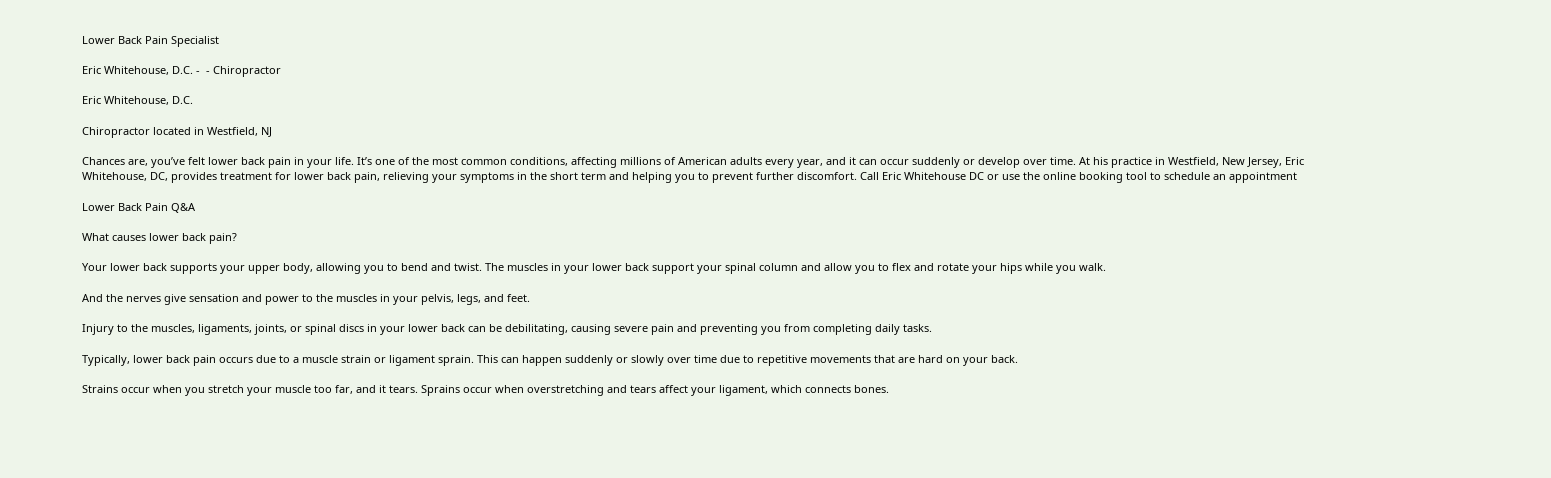Lower Back Pain Specialist

Eric Whitehouse, D.C. -  - Chiropractor

Eric Whitehouse, D.C.

Chiropractor located in Westfield, NJ

Chances are, you’ve felt lower back pain in your life. It’s one of the most common conditions, affecting millions of American adults every year, and it can occur suddenly or develop over time. At his practice in Westfield, New Jersey, Eric Whitehouse, DC, provides treatment for lower back pain, relieving your symptoms in the short term and helping you to prevent further discomfort. Call Eric Whitehouse DC or use the online booking tool to schedule an appointment

Lower Back Pain Q&A

What causes lower back pain?

Your lower back supports your upper body, allowing you to bend and twist. The muscles in your lower back support your spinal column and allow you to flex and rotate your hips while you walk.

And the nerves give sensation and power to the muscles in your pelvis, legs, and feet.

Injury to the muscles, ligaments, joints, or spinal discs in your lower back can be debilitating, causing severe pain and preventing you from completing daily tasks.

Typically, lower back pain occurs due to a muscle strain or ligament sprain. This can happen suddenly or slowly over time due to repetitive movements that are hard on your back.

Strains occur when you stretch your muscle too far, and it tears. Sprains occur when overstretching and tears affect your ligament, which connects bones.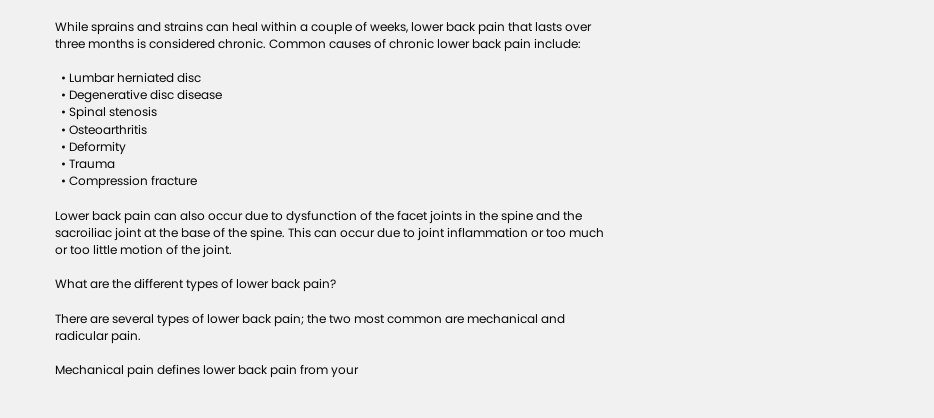While sprains and strains can heal within a couple of weeks, lower back pain that lasts over three months is considered chronic. Common causes of chronic lower back pain include:

  • Lumbar herniated disc
  • Degenerative disc disease
  • Spinal stenosis
  • Osteoarthritis
  • Deformity
  • Trauma
  • Compression fracture

Lower back pain can also occur due to dysfunction of the facet joints in the spine and the sacroiliac joint at the base of the spine. This can occur due to joint inflammation or too much or too little motion of the joint.

What are the different types of lower back pain?

There are several types of lower back pain; the two most common are mechanical and radicular pain.

Mechanical pain defines lower back pain from your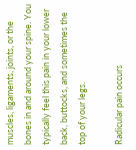muscles, ligaments, joints, or the bones in and around your spine. You typically feel this pain in your lower back, buttocks, and sometimes the top of your legs.

Radicular pain occurs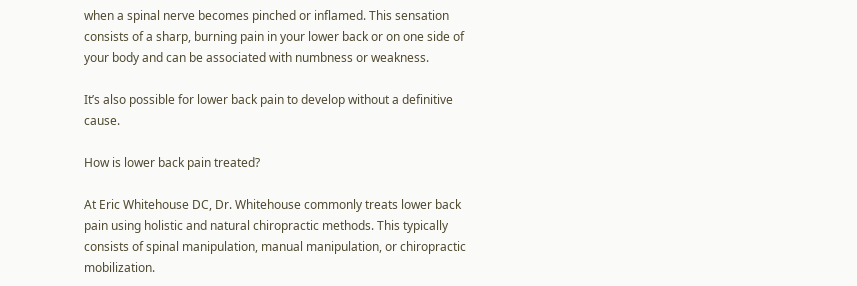when a spinal nerve becomes pinched or inflamed. This sensation consists of a sharp, burning pain in your lower back or on one side of your body and can be associated with numbness or weakness.

It’s also possible for lower back pain to develop without a definitive cause.

How is lower back pain treated?

At Eric Whitehouse DC, Dr. Whitehouse commonly treats lower back pain using holistic and natural chiropractic methods. This typically consists of spinal manipulation, manual manipulation, or chiropractic mobilization.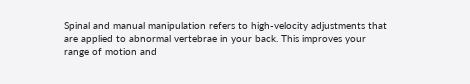Spinal and manual manipulation refers to high-velocity adjustments that are applied to abnormal vertebrae in your back. This improves your range of motion and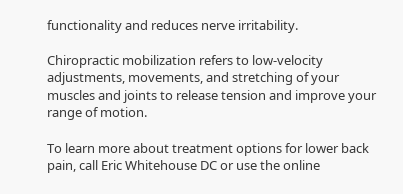functionality and reduces nerve irritability.

Chiropractic mobilization refers to low-velocity adjustments, movements, and stretching of your muscles and joints to release tension and improve your range of motion.

To learn more about treatment options for lower back pain, call Eric Whitehouse DC or use the online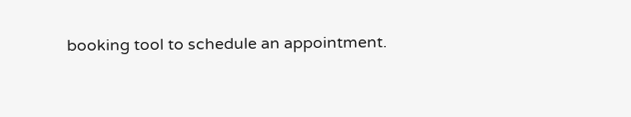booking tool to schedule an appointment.